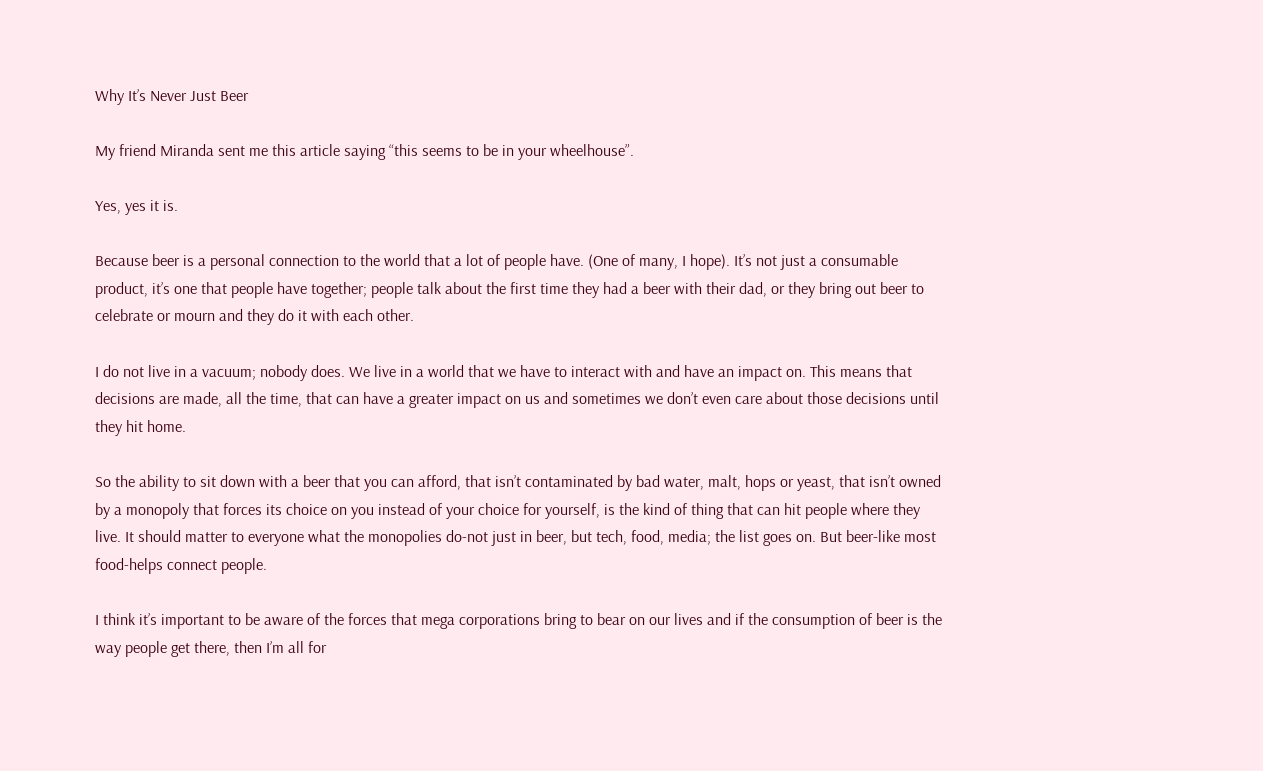Why It’s Never Just Beer

My friend Miranda sent me this article saying “this seems to be in your wheelhouse”.

Yes, yes it is.

Because beer is a personal connection to the world that a lot of people have. (One of many, I hope). It’s not just a consumable product, it’s one that people have together; people talk about the first time they had a beer with their dad, or they bring out beer to celebrate or mourn and they do it with each other.

I do not live in a vacuum; nobody does. We live in a world that we have to interact with and have an impact on. This means that decisions are made, all the time, that can have a greater impact on us and sometimes we don’t even care about those decisions until they hit home.

So the ability to sit down with a beer that you can afford, that isn’t contaminated by bad water, malt, hops or yeast, that isn’t owned by a monopoly that forces its choice on you instead of your choice for yourself, is the kind of thing that can hit people where they live. It should matter to everyone what the monopolies do-not just in beer, but tech, food, media; the list goes on. But beer-like most food-helps connect people.

I think it’s important to be aware of the forces that mega corporations bring to bear on our lives and if the consumption of beer is the way people get there, then I’m all for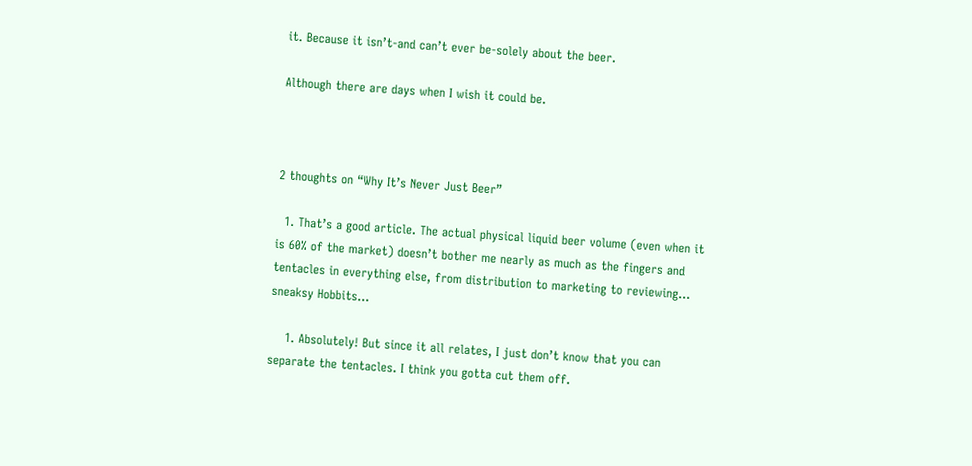it. Because it isn’t-and can’t ever be-solely about the beer.

Although there are days when I wish it could be.



2 thoughts on “Why It’s Never Just Beer”

  1. That’s a good article. The actual physical liquid beer volume (even when it is 60% of the market) doesn’t bother me nearly as much as the fingers and tentacles in everything else, from distribution to marketing to reviewing… sneaksy Hobbits…

    1. Absolutely! But since it all relates, I just don’t know that you can separate the tentacles. I think you gotta cut them off.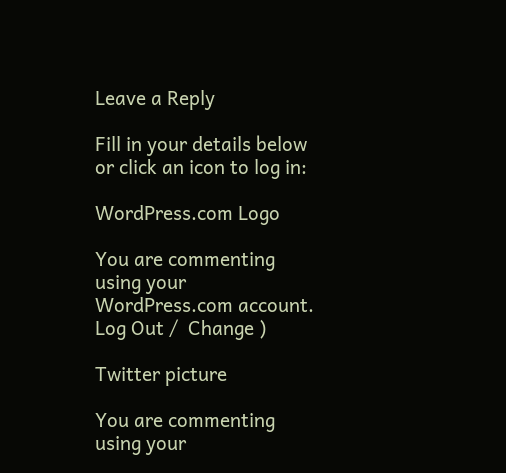Leave a Reply

Fill in your details below or click an icon to log in:

WordPress.com Logo

You are commenting using your WordPress.com account. Log Out /  Change )

Twitter picture

You are commenting using your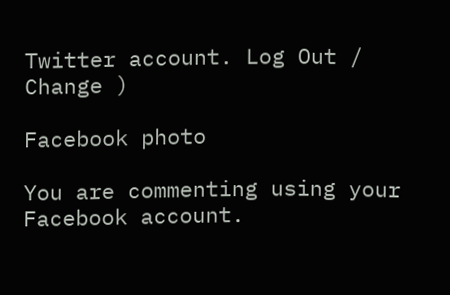Twitter account. Log Out /  Change )

Facebook photo

You are commenting using your Facebook account.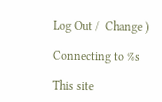Log Out /  Change )

Connecting to %s

This site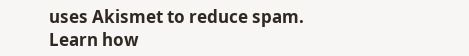uses Akismet to reduce spam. Learn how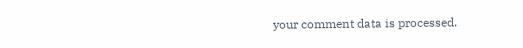your comment data is processed.